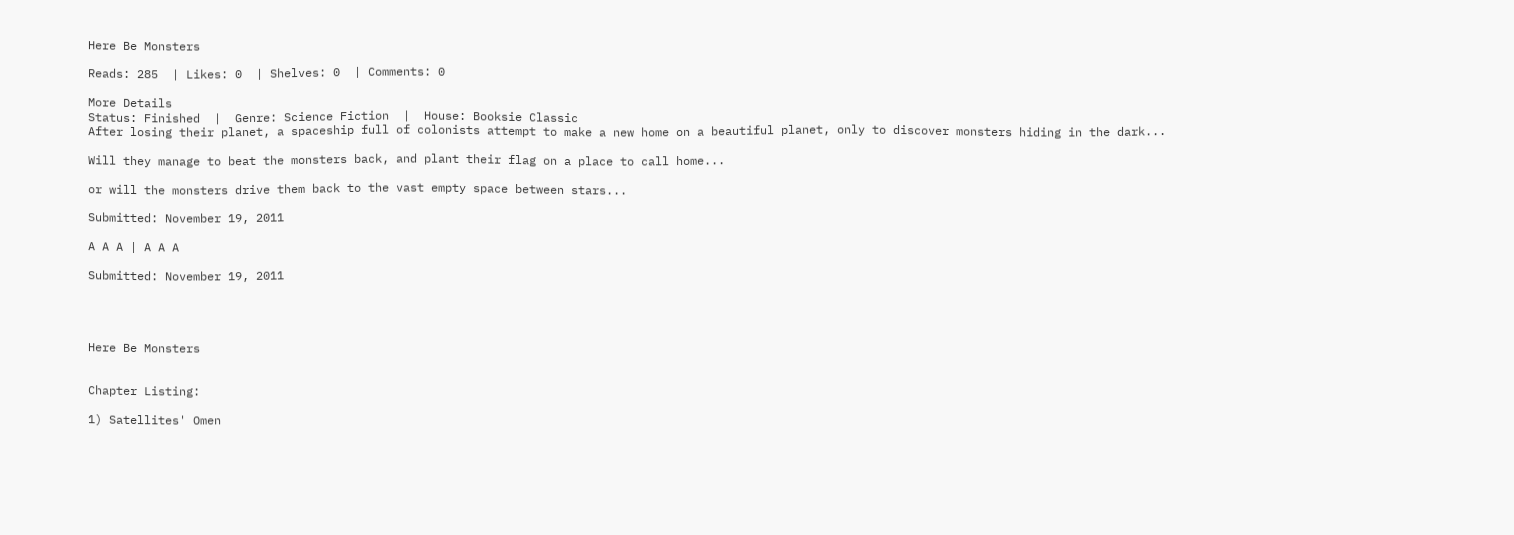Here Be Monsters

Reads: 285  | Likes: 0  | Shelves: 0  | Comments: 0

More Details
Status: Finished  |  Genre: Science Fiction  |  House: Booksie Classic
After losing their planet, a spaceship full of colonists attempt to make a new home on a beautiful planet, only to discover monsters hiding in the dark...

Will they manage to beat the monsters back, and plant their flag on a place to call home...

or will the monsters drive them back to the vast empty space between stars...

Submitted: November 19, 2011

A A A | A A A

Submitted: November 19, 2011




Here Be Monsters


Chapter Listing:

1) Satellites' Omen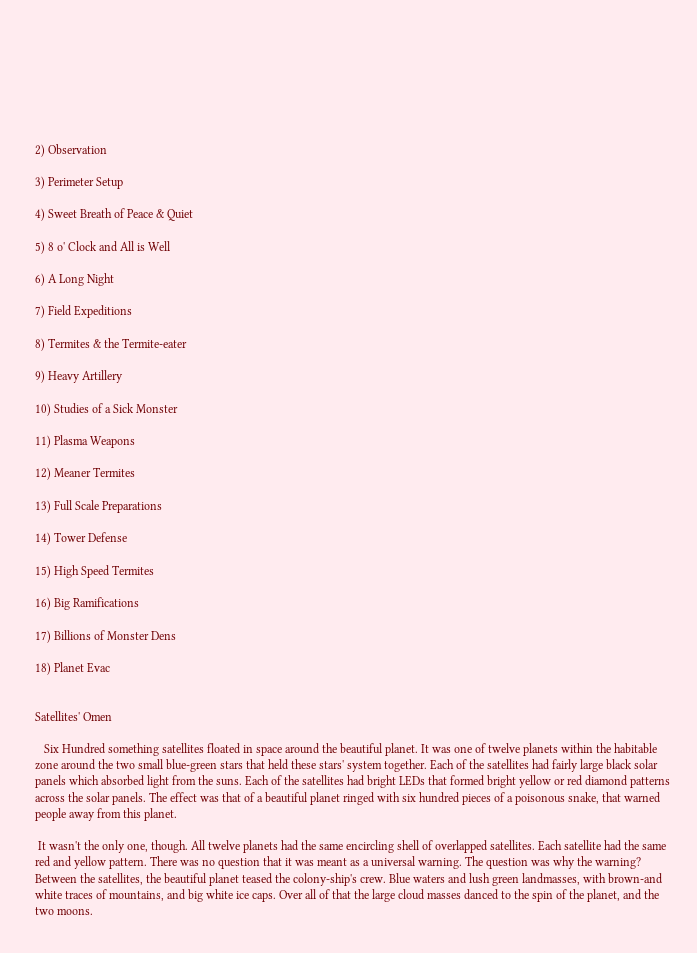2) Observation

3) Perimeter Setup

4) Sweet Breath of Peace & Quiet

5) 8 o' Clock and All is Well

6) A Long Night

7) Field Expeditions

8) Termites & the Termite-eater

9) Heavy Artillery

10) Studies of a Sick Monster

11) Plasma Weapons

12) Meaner Termites

13) Full Scale Preparations

14) Tower Defense

15) High Speed Termites

16) Big Ramifications

17) Billions of Monster Dens

18) Planet Evac


Satellites' Omen

   Six Hundred something satellites floated in space around the beautiful planet. It was one of twelve planets within the habitable zone around the two small blue-green stars that held these stars' system together. Each of the satellites had fairly large black solar panels which absorbed light from the suns. Each of the satellites had bright LEDs that formed bright yellow or red diamond patterns across the solar panels. The effect was that of a beautiful planet ringed with six hundred pieces of a poisonous snake, that warned people away from this planet.

 It wasn't the only one, though. All twelve planets had the same encircling shell of overlapped satellites. Each satellite had the same red and yellow pattern. There was no question that it was meant as a universal warning. The question was why the warning? Between the satellites, the beautiful planet teased the colony-ship's crew. Blue waters and lush green landmasses, with brown-and white traces of mountains, and big white ice caps. Over all of that the large cloud masses danced to the spin of the planet, and the two moons.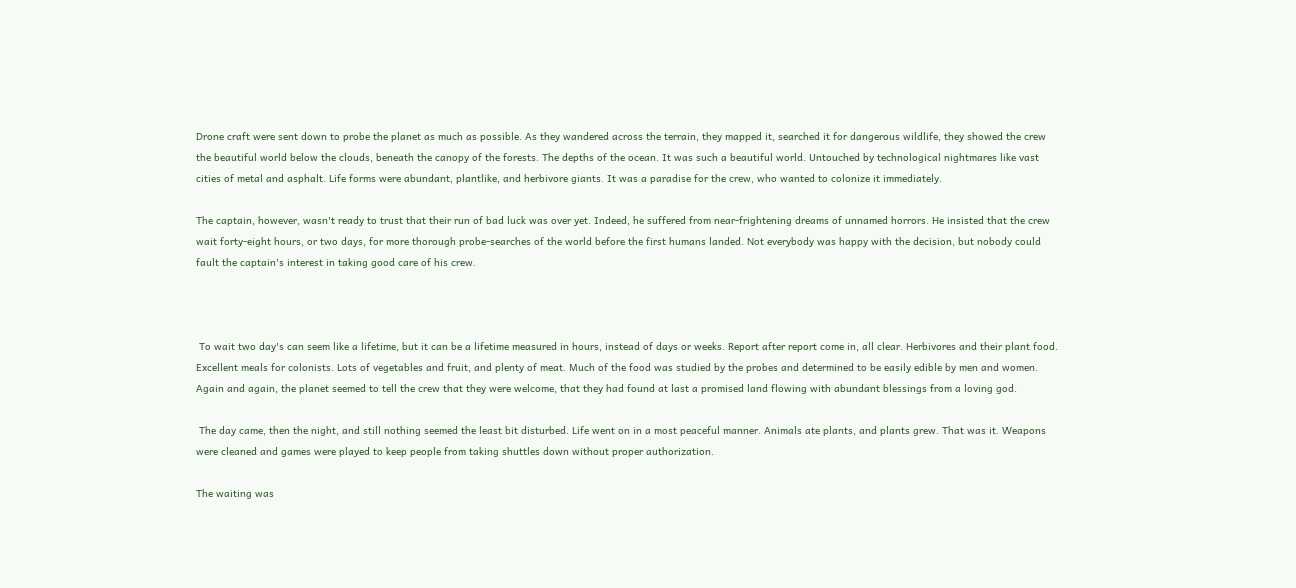Drone craft were sent down to probe the planet as much as possible. As they wandered across the terrain, they mapped it, searched it for dangerous wildlife, they showed the crew the beautiful world below the clouds, beneath the canopy of the forests. The depths of the ocean. It was such a beautiful world. Untouched by technological nightmares like vast cities of metal and asphalt. Life forms were abundant, plantlike, and herbivore giants. It was a paradise for the crew, who wanted to colonize it immediately.

The captain, however, wasn't ready to trust that their run of bad luck was over yet. Indeed, he suffered from near-frightening dreams of unnamed horrors. He insisted that the crew wait forty-eight hours, or two days, for more thorough probe-searches of the world before the first humans landed. Not everybody was happy with the decision, but nobody could fault the captain's interest in taking good care of his crew.



 To wait two day's can seem like a lifetime, but it can be a lifetime measured in hours, instead of days or weeks. Report after report come in, all clear. Herbivores and their plant food. Excellent meals for colonists. Lots of vegetables and fruit, and plenty of meat. Much of the food was studied by the probes and determined to be easily edible by men and women. Again and again, the planet seemed to tell the crew that they were welcome, that they had found at last a promised land flowing with abundant blessings from a loving god.

 The day came, then the night, and still nothing seemed the least bit disturbed. Life went on in a most peaceful manner. Animals ate plants, and plants grew. That was it. Weapons were cleaned and games were played to keep people from taking shuttles down without proper authorization.

The waiting was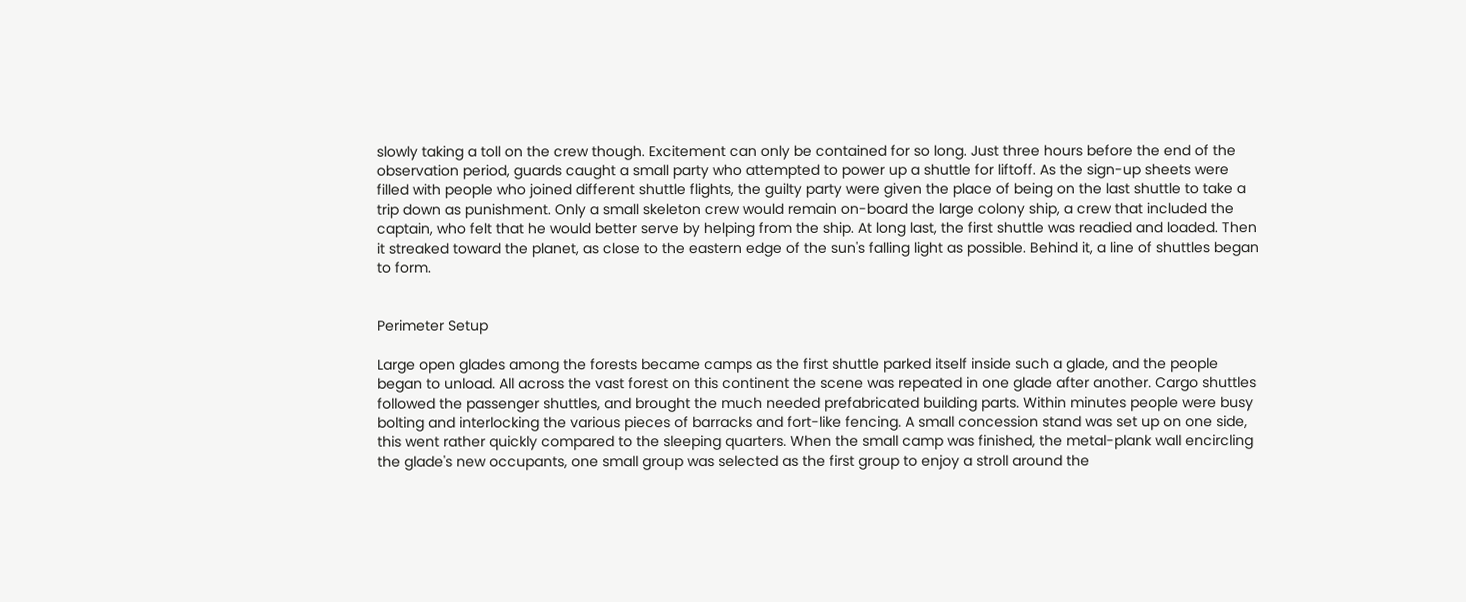slowly taking a toll on the crew though. Excitement can only be contained for so long. Just three hours before the end of the observation period, guards caught a small party who attempted to power up a shuttle for liftoff. As the sign-up sheets were filled with people who joined different shuttle flights, the guilty party were given the place of being on the last shuttle to take a trip down as punishment. Only a small skeleton crew would remain on-board the large colony ship, a crew that included the captain, who felt that he would better serve by helping from the ship. At long last, the first shuttle was readied and loaded. Then it streaked toward the planet, as close to the eastern edge of the sun's falling light as possible. Behind it, a line of shuttles began to form.


Perimeter Setup

Large open glades among the forests became camps as the first shuttle parked itself inside such a glade, and the people began to unload. All across the vast forest on this continent the scene was repeated in one glade after another. Cargo shuttles followed the passenger shuttles, and brought the much needed prefabricated building parts. Within minutes people were busy bolting and interlocking the various pieces of barracks and fort-like fencing. A small concession stand was set up on one side, this went rather quickly compared to the sleeping quarters. When the small camp was finished, the metal-plank wall encircling the glade's new occupants, one small group was selected as the first group to enjoy a stroll around the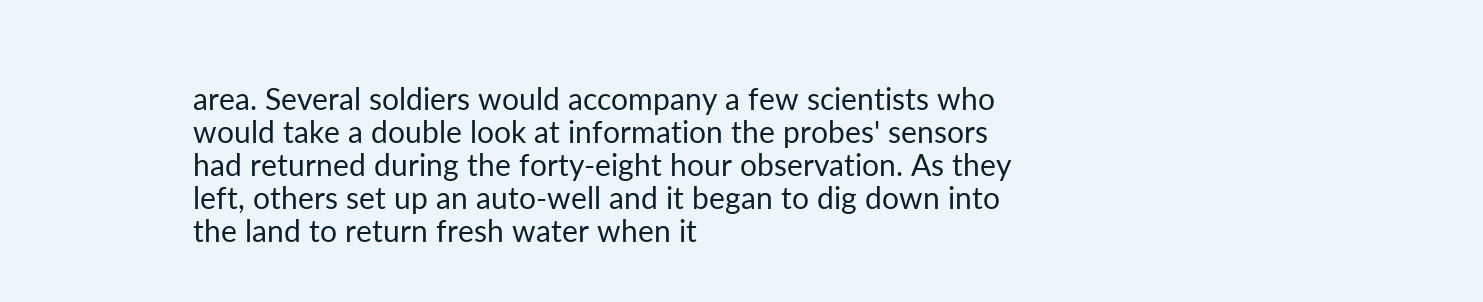area. Several soldiers would accompany a few scientists who would take a double look at information the probes' sensors had returned during the forty-eight hour observation. As they left, others set up an auto-well and it began to dig down into the land to return fresh water when it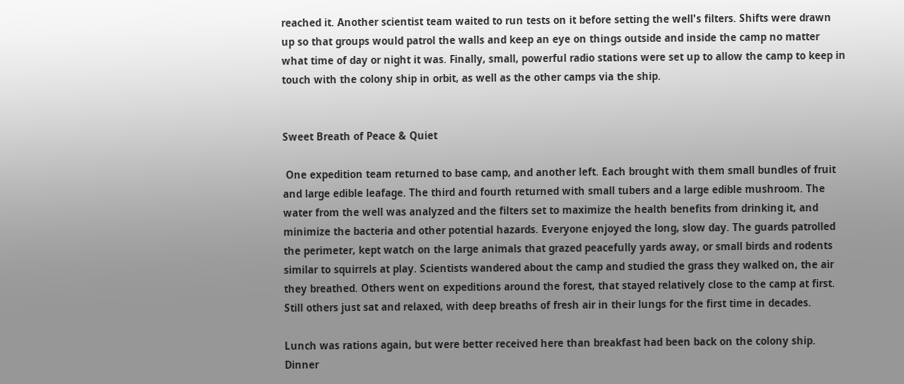reached it. Another scientist team waited to run tests on it before setting the well's filters. Shifts were drawn up so that groups would patrol the walls and keep an eye on things outside and inside the camp no matter what time of day or night it was. Finally, small, powerful radio stations were set up to allow the camp to keep in touch with the colony ship in orbit, as well as the other camps via the ship.


Sweet Breath of Peace & Quiet

 One expedition team returned to base camp, and another left. Each brought with them small bundles of fruit and large edible leafage. The third and fourth returned with small tubers and a large edible mushroom. The water from the well was analyzed and the filters set to maximize the health benefits from drinking it, and minimize the bacteria and other potential hazards. Everyone enjoyed the long, slow day. The guards patrolled the perimeter, kept watch on the large animals that grazed peacefully yards away, or small birds and rodents similar to squirrels at play. Scientists wandered about the camp and studied the grass they walked on, the air they breathed. Others went on expeditions around the forest, that stayed relatively close to the camp at first. Still others just sat and relaxed, with deep breaths of fresh air in their lungs for the first time in decades.

Lunch was rations again, but were better received here than breakfast had been back on the colony ship. Dinner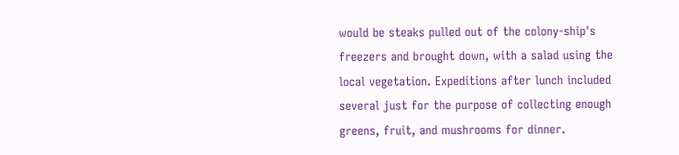would be steaks pulled out of the colony-ship's freezers and brought down, with a salad using the local vegetation. Expeditions after lunch included several just for the purpose of collecting enough greens, fruit, and mushrooms for dinner.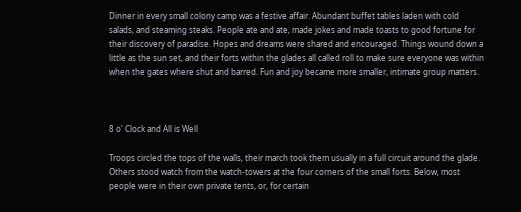Dinner in every small colony camp was a festive affair. Abundant buffet tables laden with cold salads, and steaming steaks. People ate and ate, made jokes and made toasts to good fortune for their discovery of paradise. Hopes and dreams were shared and encouraged. Things wound down a little as the sun set, and their forts within the glades all called roll to make sure everyone was within when the gates where shut and barred. Fun and joy became more smaller, intimate group matters.



8 o' Clock and All is Well

Troops circled the tops of the walls, their march took them usually in a full circuit around the glade. Others stood watch from the watch-towers at the four corners of the small forts. Below, most people were in their own private tents, or, for certain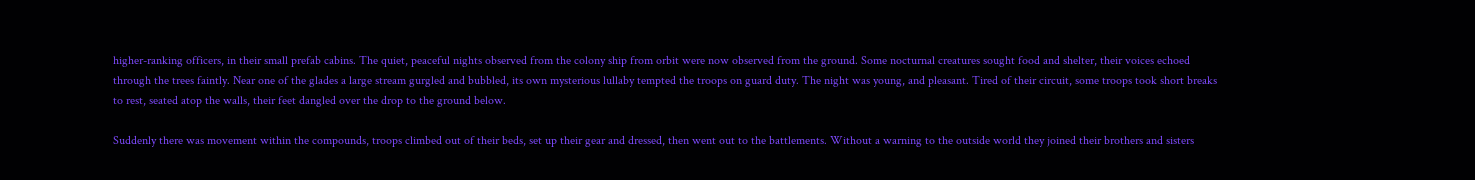higher-ranking officers, in their small prefab cabins. The quiet, peaceful nights observed from the colony ship from orbit were now observed from the ground. Some nocturnal creatures sought food and shelter, their voices echoed through the trees faintly. Near one of the glades a large stream gurgled and bubbled, its own mysterious lullaby tempted the troops on guard duty. The night was young, and pleasant. Tired of their circuit, some troops took short breaks to rest, seated atop the walls, their feet dangled over the drop to the ground below.

Suddenly there was movement within the compounds, troops climbed out of their beds, set up their gear and dressed, then went out to the battlements. Without a warning to the outside world they joined their brothers and sisters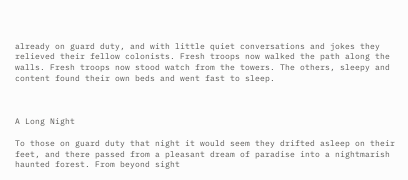already on guard duty, and with little quiet conversations and jokes they relieved their fellow colonists. Fresh troops now walked the path along the walls. Fresh troops now stood watch from the towers. The others, sleepy and content found their own beds and went fast to sleep.



A Long Night

To those on guard duty that night it would seem they drifted asleep on their feet, and there passed from a pleasant dream of paradise into a nightmarish haunted forest. From beyond sight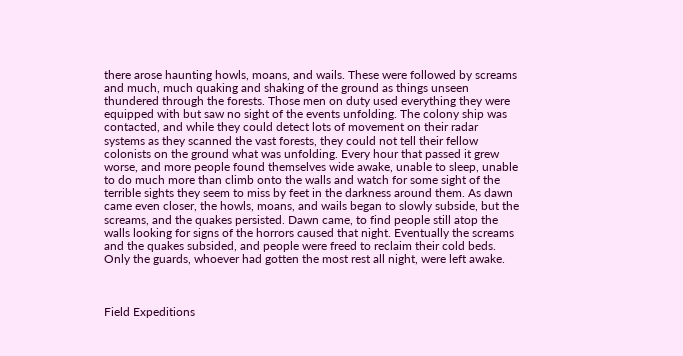there arose haunting howls, moans, and wails. These were followed by screams and much, much quaking and shaking of the ground as things unseen thundered through the forests. Those men on duty used everything they were equipped with but saw no sight of the events unfolding. The colony ship was contacted, and while they could detect lots of movement on their radar systems as they scanned the vast forests, they could not tell their fellow colonists on the ground what was unfolding. Every hour that passed it grew worse, and more people found themselves wide awake, unable to sleep, unable to do much more than climb onto the walls and watch for some sight of the terrible sights they seem to miss by feet in the darkness around them. As dawn came even closer, the howls, moans, and wails began to slowly subside, but the screams, and the quakes persisted. Dawn came, to find people still atop the walls looking for signs of the horrors caused that night. Eventually the screams and the quakes subsided, and people were freed to reclaim their cold beds. Only the guards, whoever had gotten the most rest all night, were left awake.



Field Expeditions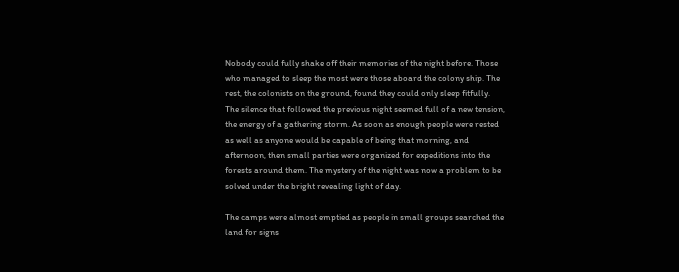Nobody could fully shake off their memories of the night before. Those who managed to sleep the most were those aboard the colony ship. The rest, the colonists on the ground, found they could only sleep fitfully. The silence that followed the previous night seemed full of a new tension, the energy of a gathering storm. As soon as enough people were rested as well as anyone would be capable of being that morning, and afternoon, then small parties were organized for expeditions into the forests around them. The mystery of the night was now a problem to be solved under the bright revealing light of day.

The camps were almost emptied as people in small groups searched the land for signs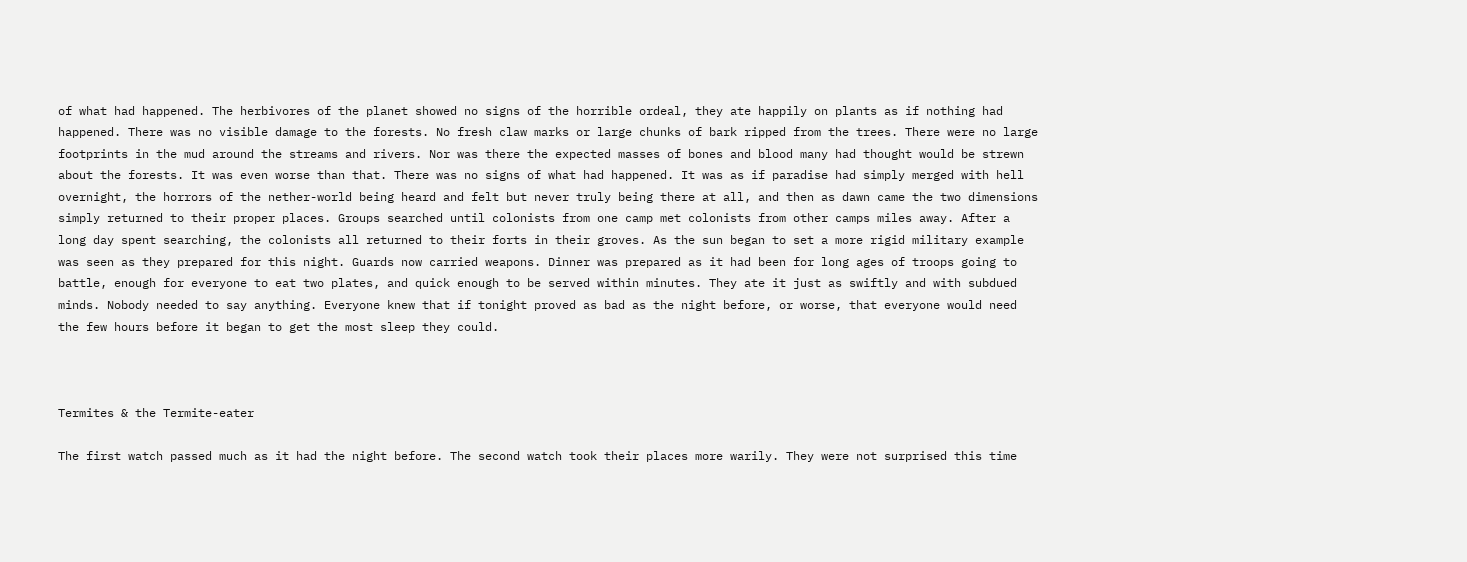of what had happened. The herbivores of the planet showed no signs of the horrible ordeal, they ate happily on plants as if nothing had happened. There was no visible damage to the forests. No fresh claw marks or large chunks of bark ripped from the trees. There were no large footprints in the mud around the streams and rivers. Nor was there the expected masses of bones and blood many had thought would be strewn about the forests. It was even worse than that. There was no signs of what had happened. It was as if paradise had simply merged with hell overnight, the horrors of the nether-world being heard and felt but never truly being there at all, and then as dawn came the two dimensions simply returned to their proper places. Groups searched until colonists from one camp met colonists from other camps miles away. After a long day spent searching, the colonists all returned to their forts in their groves. As the sun began to set a more rigid military example was seen as they prepared for this night. Guards now carried weapons. Dinner was prepared as it had been for long ages of troops going to battle, enough for everyone to eat two plates, and quick enough to be served within minutes. They ate it just as swiftly and with subdued minds. Nobody needed to say anything. Everyone knew that if tonight proved as bad as the night before, or worse, that everyone would need the few hours before it began to get the most sleep they could.



Termites & the Termite-eater

The first watch passed much as it had the night before. The second watch took their places more warily. They were not surprised this time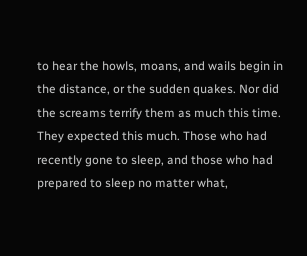to hear the howls, moans, and wails begin in the distance, or the sudden quakes. Nor did the screams terrify them as much this time. They expected this much. Those who had recently gone to sleep, and those who had prepared to sleep no matter what,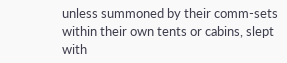unless summoned by their comm-sets within their own tents or cabins, slept with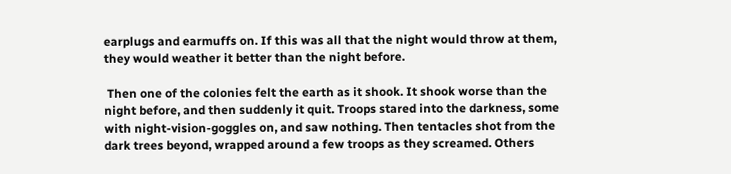earplugs and earmuffs on. If this was all that the night would throw at them, they would weather it better than the night before.

 Then one of the colonies felt the earth as it shook. It shook worse than the night before, and then suddenly it quit. Troops stared into the darkness, some with night-vision-goggles on, and saw nothing. Then tentacles shot from the dark trees beyond, wrapped around a few troops as they screamed. Others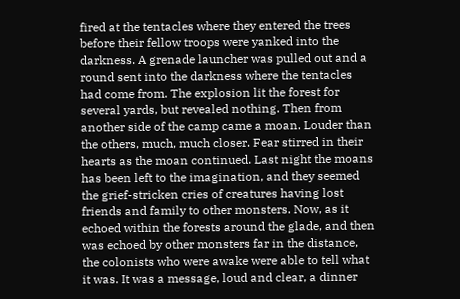fired at the tentacles where they entered the trees before their fellow troops were yanked into the darkness. A grenade launcher was pulled out and a round sent into the darkness where the tentacles had come from. The explosion lit the forest for several yards, but revealed nothing. Then from another side of the camp came a moan. Louder than the others, much, much closer. Fear stirred in their hearts as the moan continued. Last night the moans has been left to the imagination, and they seemed the grief-stricken cries of creatures having lost friends and family to other monsters. Now, as it echoed within the forests around the glade, and then was echoed by other monsters far in the distance, the colonists who were awake were able to tell what it was. It was a message, loud and clear, a dinner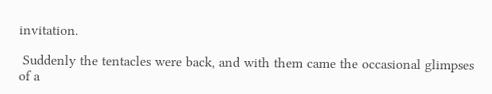invitation.

 Suddenly the tentacles were back, and with them came the occasional glimpses of a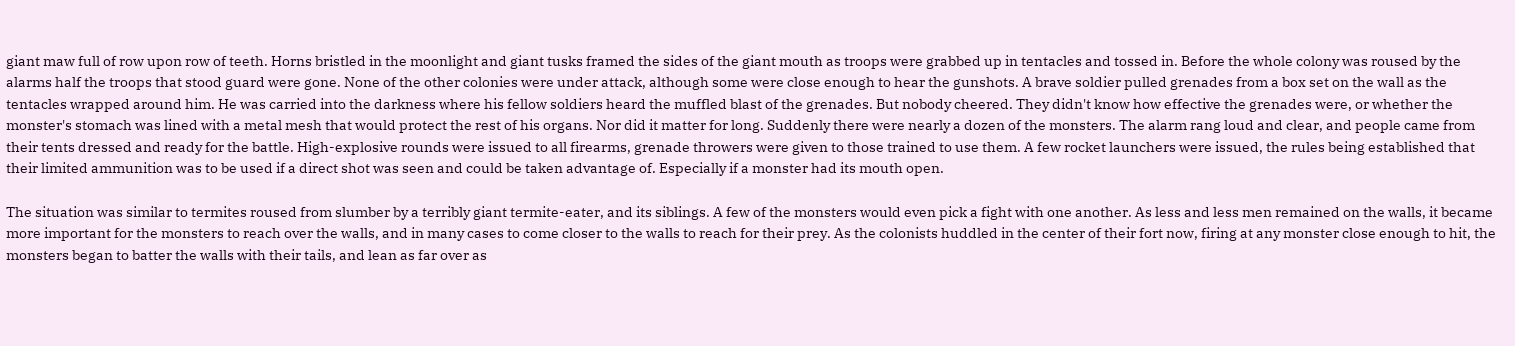giant maw full of row upon row of teeth. Horns bristled in the moonlight and giant tusks framed the sides of the giant mouth as troops were grabbed up in tentacles and tossed in. Before the whole colony was roused by the alarms half the troops that stood guard were gone. None of the other colonies were under attack, although some were close enough to hear the gunshots. A brave soldier pulled grenades from a box set on the wall as the tentacles wrapped around him. He was carried into the darkness where his fellow soldiers heard the muffled blast of the grenades. But nobody cheered. They didn't know how effective the grenades were, or whether the monster's stomach was lined with a metal mesh that would protect the rest of his organs. Nor did it matter for long. Suddenly there were nearly a dozen of the monsters. The alarm rang loud and clear, and people came from their tents dressed and ready for the battle. High-explosive rounds were issued to all firearms, grenade throwers were given to those trained to use them. A few rocket launchers were issued, the rules being established that their limited ammunition was to be used if a direct shot was seen and could be taken advantage of. Especially if a monster had its mouth open.

The situation was similar to termites roused from slumber by a terribly giant termite-eater, and its siblings. A few of the monsters would even pick a fight with one another. As less and less men remained on the walls, it became more important for the monsters to reach over the walls, and in many cases to come closer to the walls to reach for their prey. As the colonists huddled in the center of their fort now, firing at any monster close enough to hit, the monsters began to batter the walls with their tails, and lean as far over as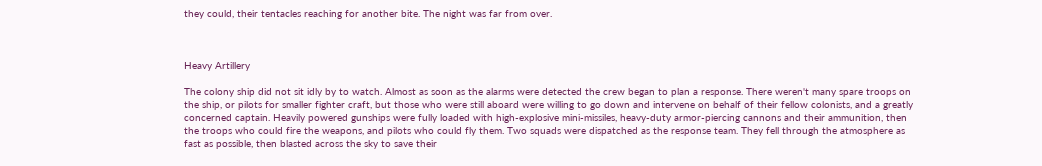they could, their tentacles reaching for another bite. The night was far from over.



Heavy Artillery

The colony ship did not sit idly by to watch. Almost as soon as the alarms were detected the crew began to plan a response. There weren't many spare troops on the ship, or pilots for smaller fighter craft, but those who were still aboard were willing to go down and intervene on behalf of their fellow colonists, and a greatly concerned captain. Heavily powered gunships were fully loaded with high-explosive mini-missiles, heavy-duty armor-piercing cannons and their ammunition, then the troops who could fire the weapons, and pilots who could fly them. Two squads were dispatched as the response team. They fell through the atmosphere as fast as possible, then blasted across the sky to save their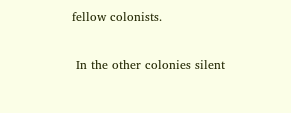fellow colonists.

 In the other colonies silent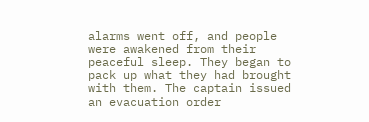alarms went off, and people were awakened from their peaceful sleep. They began to pack up what they had brought with them. The captain issued an evacuation order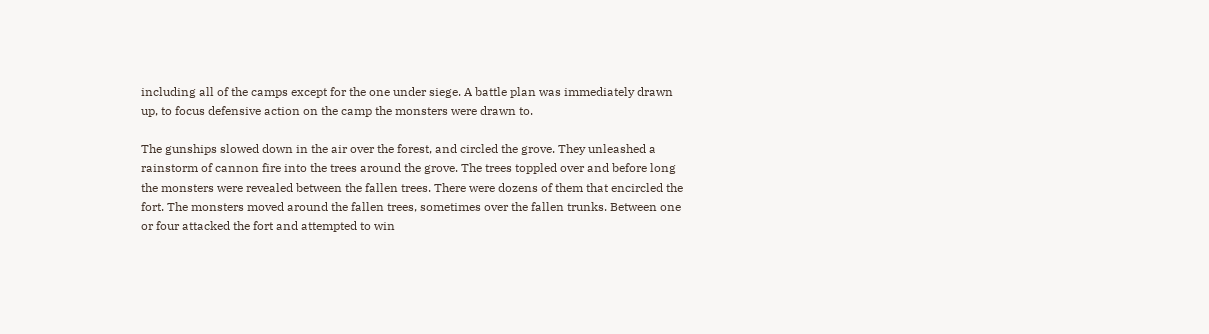including all of the camps except for the one under siege. A battle plan was immediately drawn up, to focus defensive action on the camp the monsters were drawn to.

The gunships slowed down in the air over the forest, and circled the grove. They unleashed a rainstorm of cannon fire into the trees around the grove. The trees toppled over and before long the monsters were revealed between the fallen trees. There were dozens of them that encircled the fort. The monsters moved around the fallen trees, sometimes over the fallen trunks. Between one or four attacked the fort and attempted to win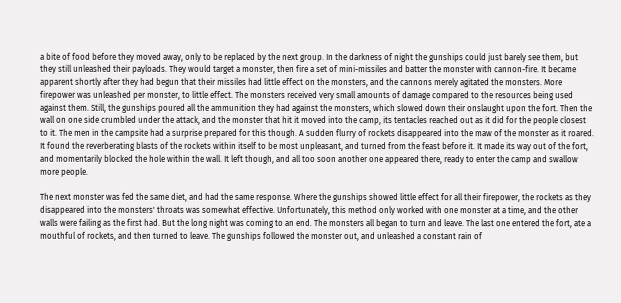a bite of food before they moved away, only to be replaced by the next group. In the darkness of night the gunships could just barely see them, but they still unleashed their payloads. They would target a monster, then fire a set of mini-missiles and batter the monster with cannon-fire. It became apparent shortly after they had begun that their missiles had little effect on the monsters, and the cannons merely agitated the monsters. More firepower was unleashed per monster, to little effect. The monsters received very small amounts of damage compared to the resources being used against them. Still, the gunships poured all the ammunition they had against the monsters, which slowed down their onslaught upon the fort. Then the wall on one side crumbled under the attack, and the monster that hit it moved into the camp, its tentacles reached out as it did for the people closest to it. The men in the campsite had a surprise prepared for this though. A sudden flurry of rockets disappeared into the maw of the monster as it roared. It found the reverberating blasts of the rockets within itself to be most unpleasant, and turned from the feast before it. It made its way out of the fort, and momentarily blocked the hole within the wall. It left though, and all too soon another one appeared there, ready to enter the camp and swallow more people.

The next monster was fed the same diet, and had the same response. Where the gunships showed little effect for all their firepower, the rockets as they disappeared into the monsters' throats was somewhat effective. Unfortunately, this method only worked with one monster at a time, and the other walls were failing as the first had. But the long night was coming to an end. The monsters all began to turn and leave. The last one entered the fort, ate a mouthful of rockets, and then turned to leave. The gunships followed the monster out, and unleashed a constant rain of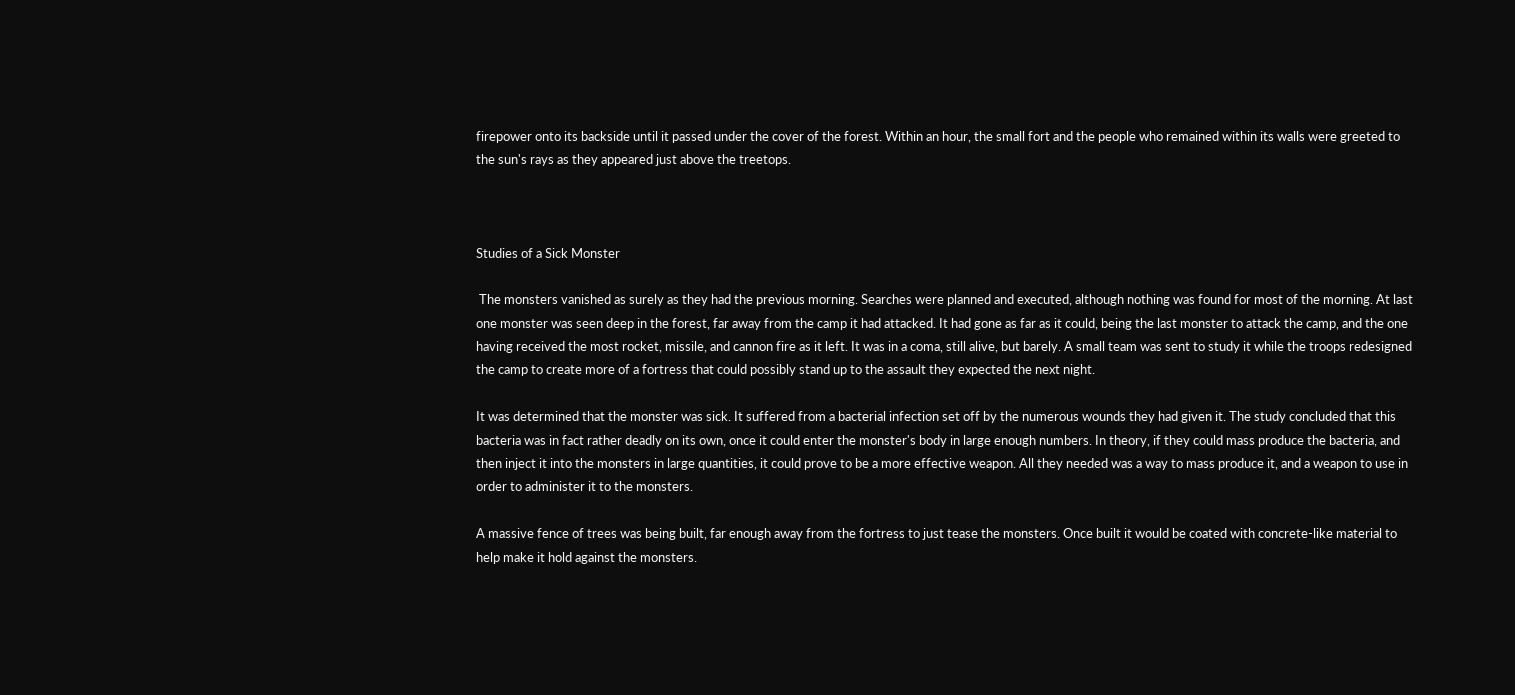firepower onto its backside until it passed under the cover of the forest. Within an hour, the small fort and the people who remained within its walls were greeted to the sun's rays as they appeared just above the treetops.



Studies of a Sick Monster

 The monsters vanished as surely as they had the previous morning. Searches were planned and executed, although nothing was found for most of the morning. At last one monster was seen deep in the forest, far away from the camp it had attacked. It had gone as far as it could, being the last monster to attack the camp, and the one having received the most rocket, missile, and cannon fire as it left. It was in a coma, still alive, but barely. A small team was sent to study it while the troops redesigned the camp to create more of a fortress that could possibly stand up to the assault they expected the next night.

It was determined that the monster was sick. It suffered from a bacterial infection set off by the numerous wounds they had given it. The study concluded that this bacteria was in fact rather deadly on its own, once it could enter the monster's body in large enough numbers. In theory, if they could mass produce the bacteria, and then inject it into the monsters in large quantities, it could prove to be a more effective weapon. All they needed was a way to mass produce it, and a weapon to use in order to administer it to the monsters.

A massive fence of trees was being built, far enough away from the fortress to just tease the monsters. Once built it would be coated with concrete-like material to help make it hold against the monsters.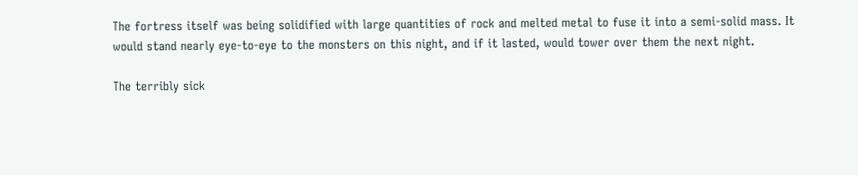The fortress itself was being solidified with large quantities of rock and melted metal to fuse it into a semi-solid mass. It would stand nearly eye-to-eye to the monsters on this night, and if it lasted, would tower over them the next night.

The terribly sick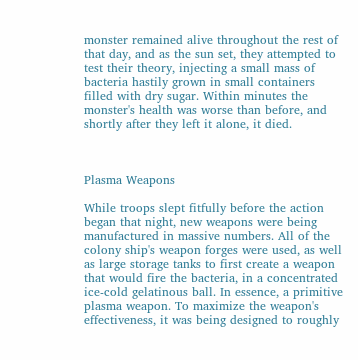monster remained alive throughout the rest of that day, and as the sun set, they attempted to test their theory, injecting a small mass of bacteria hastily grown in small containers filled with dry sugar. Within minutes the monster's health was worse than before, and shortly after they left it alone, it died.



Plasma Weapons

While troops slept fitfully before the action began that night, new weapons were being manufactured in massive numbers. All of the colony ship's weapon forges were used, as well as large storage tanks to first create a weapon that would fire the bacteria, in a concentrated ice-cold gelatinous ball. In essence, a primitive plasma weapon. To maximize the weapon's effectiveness, it was being designed to roughly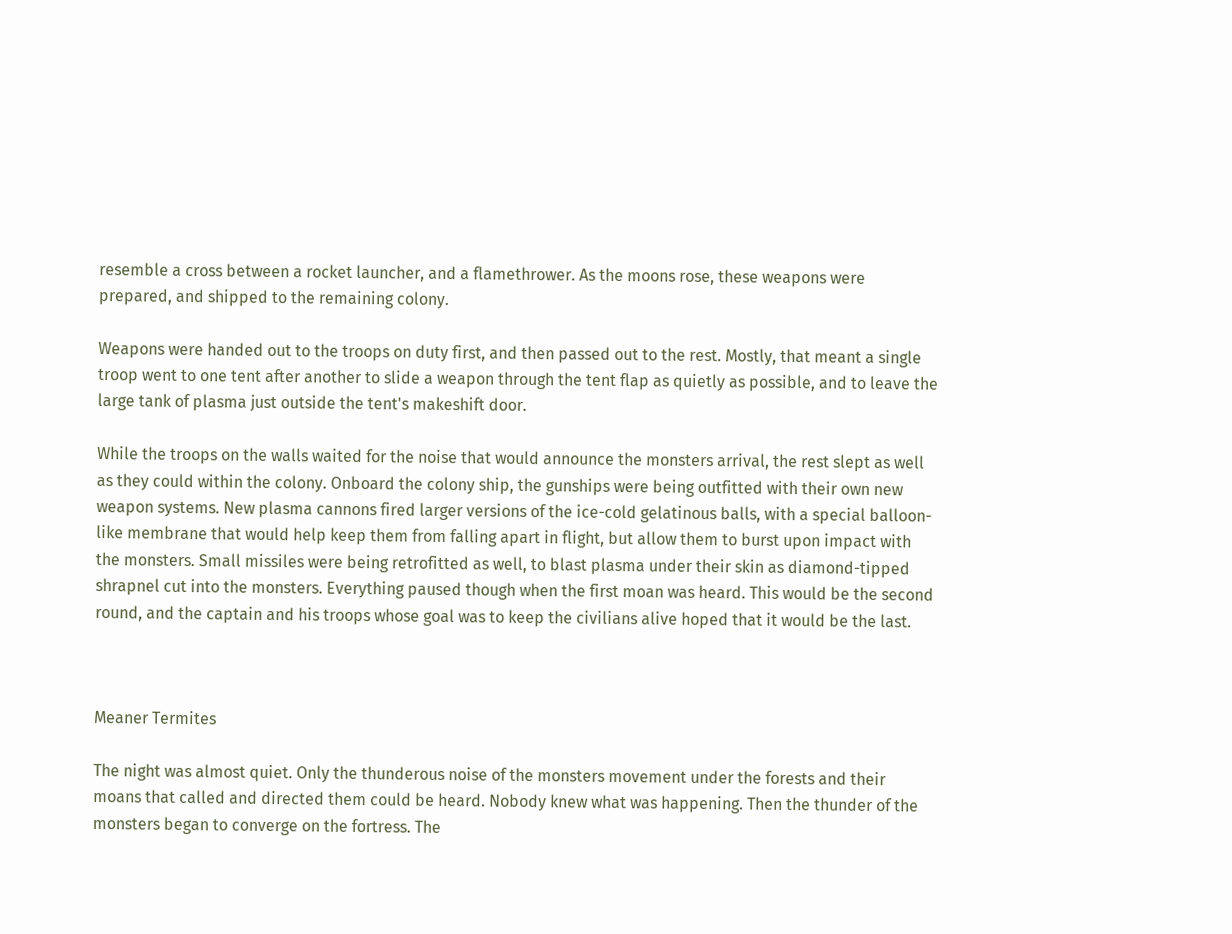resemble a cross between a rocket launcher, and a flamethrower. As the moons rose, these weapons were prepared, and shipped to the remaining colony.

Weapons were handed out to the troops on duty first, and then passed out to the rest. Mostly, that meant a single troop went to one tent after another to slide a weapon through the tent flap as quietly as possible, and to leave the large tank of plasma just outside the tent's makeshift door.

While the troops on the walls waited for the noise that would announce the monsters arrival, the rest slept as well as they could within the colony. Onboard the colony ship, the gunships were being outfitted with their own new weapon systems. New plasma cannons fired larger versions of the ice-cold gelatinous balls, with a special balloon-like membrane that would help keep them from falling apart in flight, but allow them to burst upon impact with the monsters. Small missiles were being retrofitted as well, to blast plasma under their skin as diamond-tipped shrapnel cut into the monsters. Everything paused though when the first moan was heard. This would be the second round, and the captain and his troops whose goal was to keep the civilians alive hoped that it would be the last.



Meaner Termites

The night was almost quiet. Only the thunderous noise of the monsters movement under the forests and their moans that called and directed them could be heard. Nobody knew what was happening. Then the thunder of the monsters began to converge on the fortress. The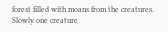forest filled with moans from the creatures. Slowly one creature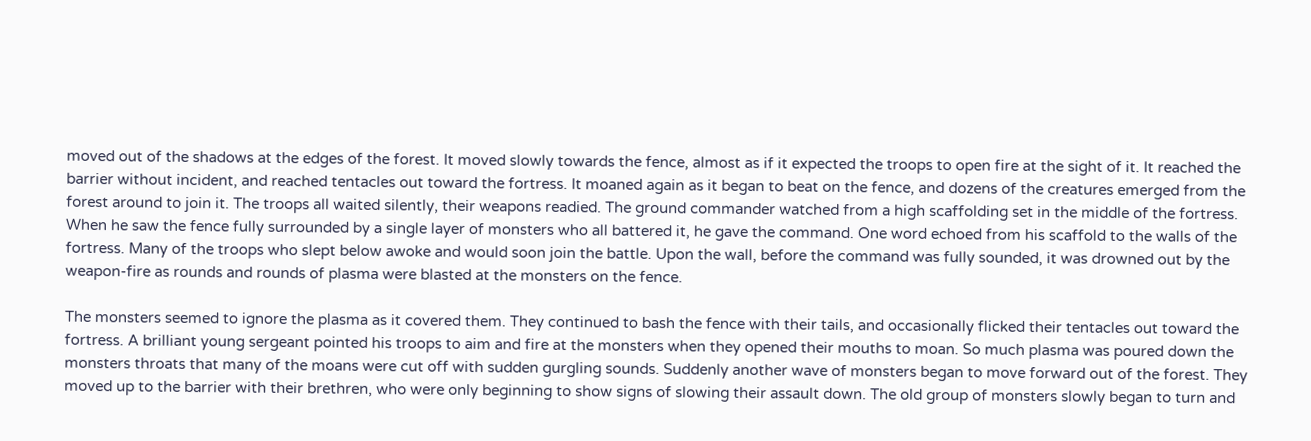moved out of the shadows at the edges of the forest. It moved slowly towards the fence, almost as if it expected the troops to open fire at the sight of it. It reached the barrier without incident, and reached tentacles out toward the fortress. It moaned again as it began to beat on the fence, and dozens of the creatures emerged from the forest around to join it. The troops all waited silently, their weapons readied. The ground commander watched from a high scaffolding set in the middle of the fortress. When he saw the fence fully surrounded by a single layer of monsters who all battered it, he gave the command. One word echoed from his scaffold to the walls of the fortress. Many of the troops who slept below awoke and would soon join the battle. Upon the wall, before the command was fully sounded, it was drowned out by the weapon-fire as rounds and rounds of plasma were blasted at the monsters on the fence.

The monsters seemed to ignore the plasma as it covered them. They continued to bash the fence with their tails, and occasionally flicked their tentacles out toward the fortress. A brilliant young sergeant pointed his troops to aim and fire at the monsters when they opened their mouths to moan. So much plasma was poured down the monsters throats that many of the moans were cut off with sudden gurgling sounds. Suddenly another wave of monsters began to move forward out of the forest. They moved up to the barrier with their brethren, who were only beginning to show signs of slowing their assault down. The old group of monsters slowly began to turn and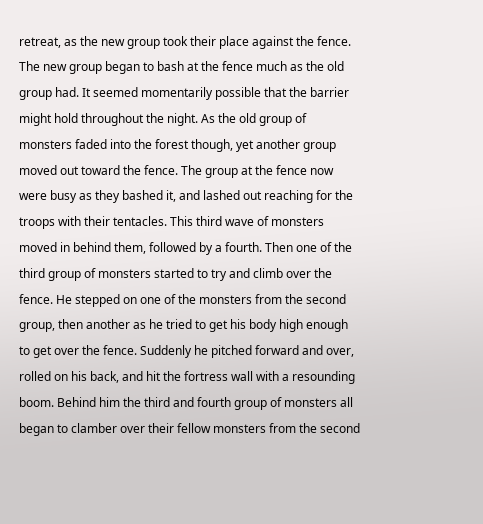retreat, as the new group took their place against the fence. The new group began to bash at the fence much as the old group had. It seemed momentarily possible that the barrier might hold throughout the night. As the old group of monsters faded into the forest though, yet another group moved out toward the fence. The group at the fence now were busy as they bashed it, and lashed out reaching for the troops with their tentacles. This third wave of monsters moved in behind them, followed by a fourth. Then one of the third group of monsters started to try and climb over the fence. He stepped on one of the monsters from the second group, then another as he tried to get his body high enough to get over the fence. Suddenly he pitched forward and over, rolled on his back, and hit the fortress wall with a resounding boom. Behind him the third and fourth group of monsters all began to clamber over their fellow monsters from the second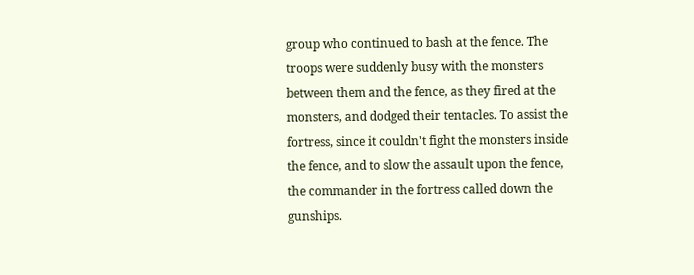group who continued to bash at the fence. The troops were suddenly busy with the monsters between them and the fence, as they fired at the monsters, and dodged their tentacles. To assist the fortress, since it couldn't fight the monsters inside the fence, and to slow the assault upon the fence, the commander in the fortress called down the gunships.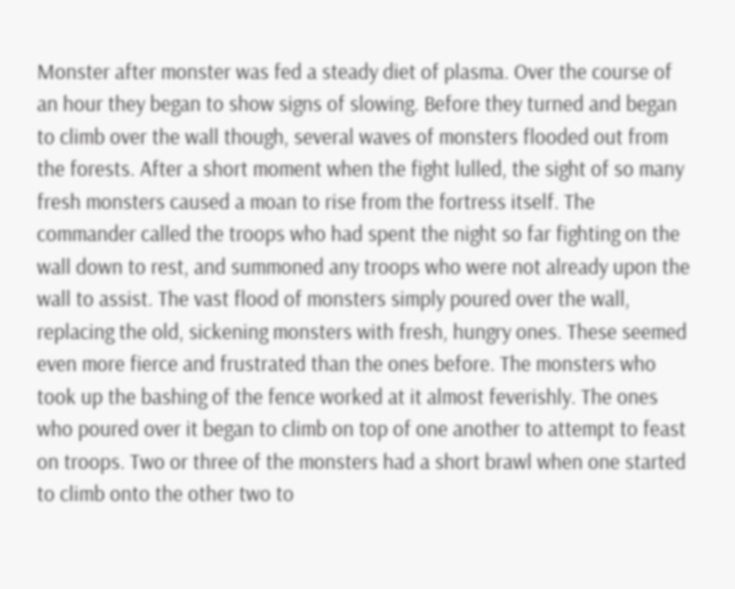Monster after monster was fed a steady diet of plasma. Over the course of an hour they began to show signs of slowing. Before they turned and began to climb over the wall though, several waves of monsters flooded out from the forests. After a short moment when the fight lulled, the sight of so many fresh monsters caused a moan to rise from the fortress itself. The commander called the troops who had spent the night so far fighting on the wall down to rest, and summoned any troops who were not already upon the wall to assist. The vast flood of monsters simply poured over the wall, replacing the old, sickening monsters with fresh, hungry ones. These seemed even more fierce and frustrated than the ones before. The monsters who took up the bashing of the fence worked at it almost feverishly. The ones who poured over it began to climb on top of one another to attempt to feast on troops. Two or three of the monsters had a short brawl when one started to climb onto the other two to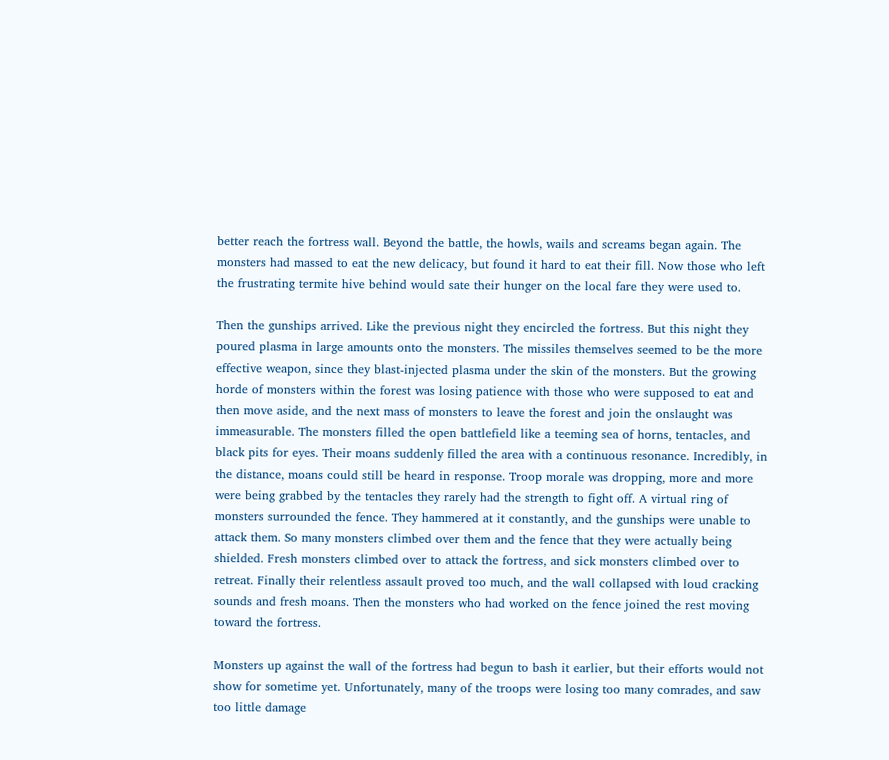better reach the fortress wall. Beyond the battle, the howls, wails and screams began again. The monsters had massed to eat the new delicacy, but found it hard to eat their fill. Now those who left the frustrating termite hive behind would sate their hunger on the local fare they were used to.

Then the gunships arrived. Like the previous night they encircled the fortress. But this night they poured plasma in large amounts onto the monsters. The missiles themselves seemed to be the more effective weapon, since they blast-injected plasma under the skin of the monsters. But the growing horde of monsters within the forest was losing patience with those who were supposed to eat and then move aside, and the next mass of monsters to leave the forest and join the onslaught was immeasurable. The monsters filled the open battlefield like a teeming sea of horns, tentacles, and black pits for eyes. Their moans suddenly filled the area with a continuous resonance. Incredibly, in the distance, moans could still be heard in response. Troop morale was dropping, more and more were being grabbed by the tentacles they rarely had the strength to fight off. A virtual ring of monsters surrounded the fence. They hammered at it constantly, and the gunships were unable to attack them. So many monsters climbed over them and the fence that they were actually being shielded. Fresh monsters climbed over to attack the fortress, and sick monsters climbed over to retreat. Finally their relentless assault proved too much, and the wall collapsed with loud cracking sounds and fresh moans. Then the monsters who had worked on the fence joined the rest moving toward the fortress.

Monsters up against the wall of the fortress had begun to bash it earlier, but their efforts would not show for sometime yet. Unfortunately, many of the troops were losing too many comrades, and saw too little damage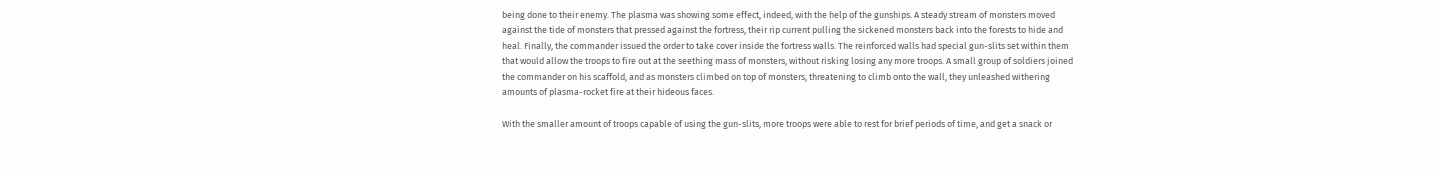being done to their enemy. The plasma was showing some effect, indeed, with the help of the gunships. A steady stream of monsters moved against the tide of monsters that pressed against the fortress, their rip current pulling the sickened monsters back into the forests to hide and heal. Finally, the commander issued the order to take cover inside the fortress walls. The reinforced walls had special gun-slits set within them that would allow the troops to fire out at the seething mass of monsters, without risking losing any more troops. A small group of soldiers joined the commander on his scaffold, and as monsters climbed on top of monsters, threatening to climb onto the wall, they unleashed withering amounts of plasma-rocket fire at their hideous faces.

With the smaller amount of troops capable of using the gun-slits, more troops were able to rest for brief periods of time, and get a snack or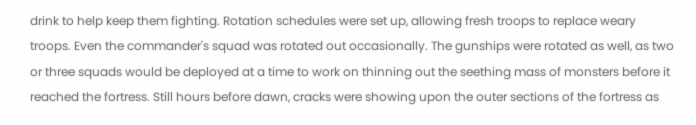drink to help keep them fighting. Rotation schedules were set up, allowing fresh troops to replace weary troops. Even the commander's squad was rotated out occasionally. The gunships were rotated as well, as two or three squads would be deployed at a time to work on thinning out the seething mass of monsters before it reached the fortress. Still hours before dawn, cracks were showing upon the outer sections of the fortress as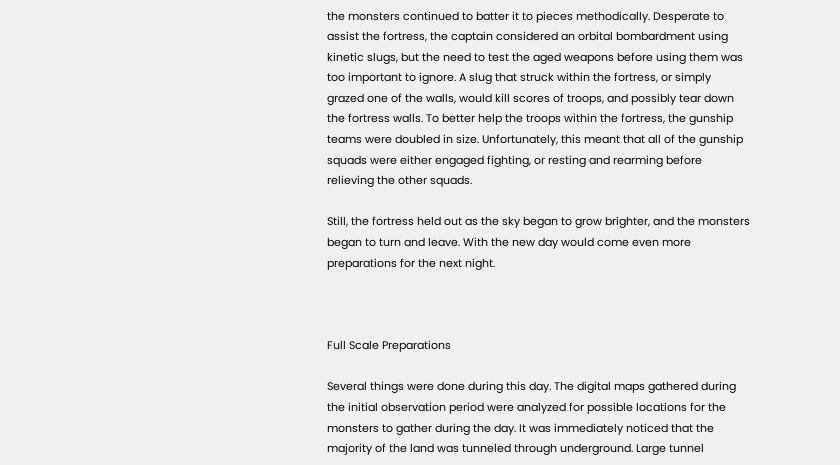the monsters continued to batter it to pieces methodically. Desperate to assist the fortress, the captain considered an orbital bombardment using kinetic slugs, but the need to test the aged weapons before using them was too important to ignore. A slug that struck within the fortress, or simply grazed one of the walls, would kill scores of troops, and possibly tear down the fortress walls. To better help the troops within the fortress, the gunship teams were doubled in size. Unfortunately, this meant that all of the gunship squads were either engaged fighting, or resting and rearming before relieving the other squads.

Still, the fortress held out as the sky began to grow brighter, and the monsters began to turn and leave. With the new day would come even more preparations for the next night.



Full Scale Preparations

Several things were done during this day. The digital maps gathered during the initial observation period were analyzed for possible locations for the monsters to gather during the day. It was immediately noticed that the majority of the land was tunneled through underground. Large tunnel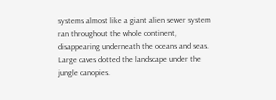systems almost like a giant alien sewer system ran throughout the whole continent, disappearing underneath the oceans and seas. Large caves dotted the landscape under the jungle canopies.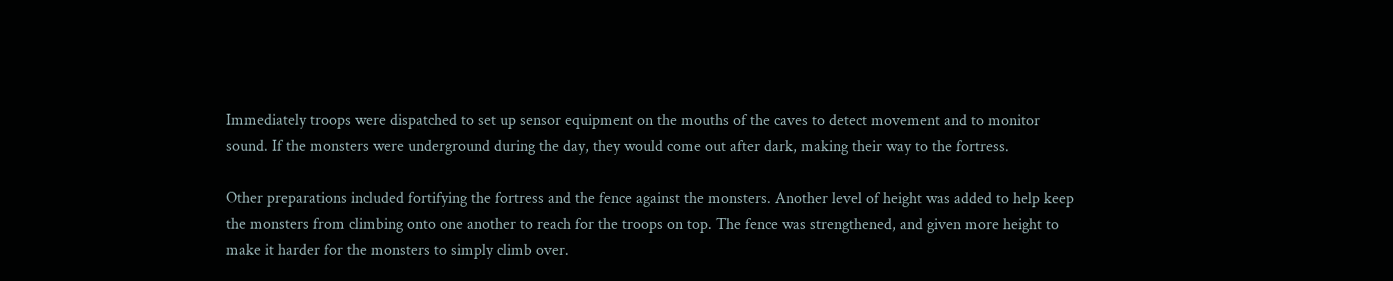Immediately troops were dispatched to set up sensor equipment on the mouths of the caves to detect movement and to monitor sound. If the monsters were underground during the day, they would come out after dark, making their way to the fortress.

Other preparations included fortifying the fortress and the fence against the monsters. Another level of height was added to help keep the monsters from climbing onto one another to reach for the troops on top. The fence was strengthened, and given more height to make it harder for the monsters to simply climb over.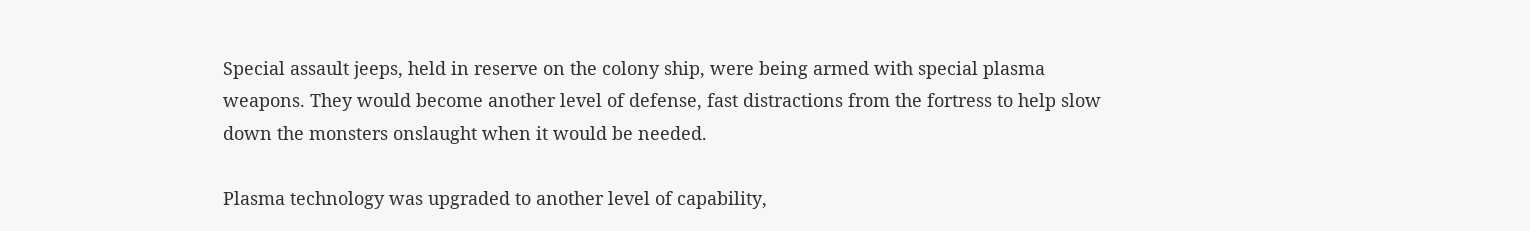Special assault jeeps, held in reserve on the colony ship, were being armed with special plasma weapons. They would become another level of defense, fast distractions from the fortress to help slow down the monsters onslaught when it would be needed.

Plasma technology was upgraded to another level of capability,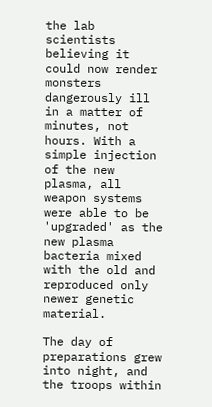the lab scientists believing it could now render monsters dangerously ill in a matter of minutes, not hours. With a simple injection of the new plasma, all weapon systems were able to be 'upgraded' as the new plasma bacteria mixed with the old and reproduced only newer genetic material.

The day of preparations grew into night, and the troops within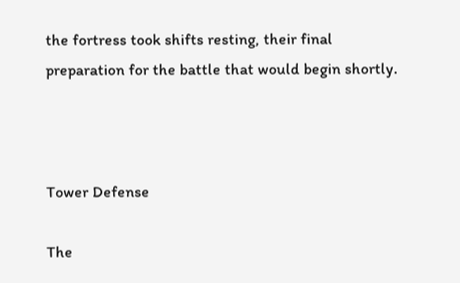the fortress took shifts resting, their final preparation for the battle that would begin shortly.



Tower Defense

The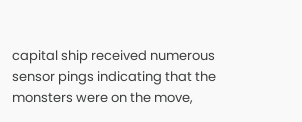capital ship received numerous sensor pings indicating that the monsters were on the move,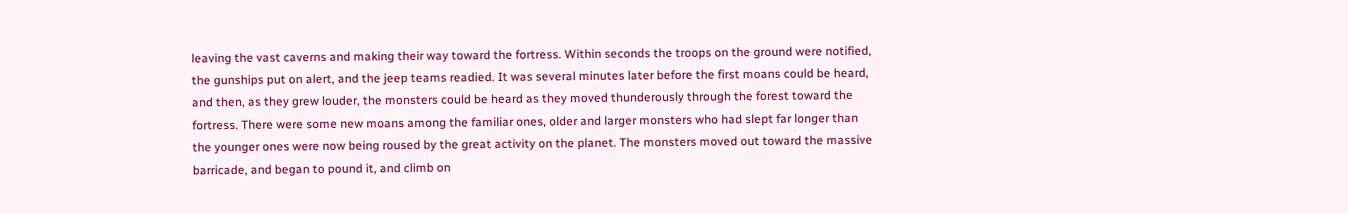leaving the vast caverns and making their way toward the fortress. Within seconds the troops on the ground were notified, the gunships put on alert, and the jeep teams readied. It was several minutes later before the first moans could be heard, and then, as they grew louder, the monsters could be heard as they moved thunderously through the forest toward the fortress. There were some new moans among the familiar ones, older and larger monsters who had slept far longer than the younger ones were now being roused by the great activity on the planet. The monsters moved out toward the massive barricade, and began to pound it, and climb on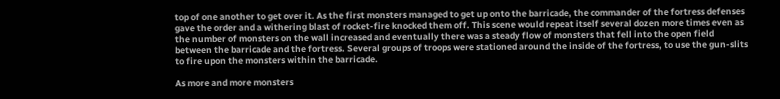top of one another to get over it. As the first monsters managed to get up onto the barricade, the commander of the fortress defenses gave the order and a withering blast of rocket-fire knocked them off. This scene would repeat itself several dozen more times even as the number of monsters on the wall increased and eventually there was a steady flow of monsters that fell into the open field between the barricade and the fortress. Several groups of troops were stationed around the inside of the fortress, to use the gun-slits to fire upon the monsters within the barricade.

As more and more monsters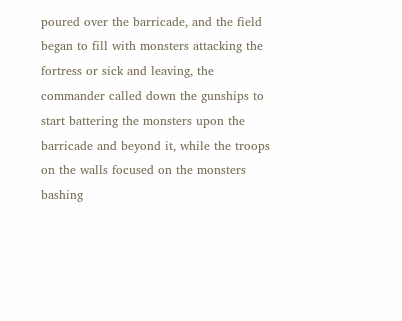poured over the barricade, and the field began to fill with monsters attacking the fortress or sick and leaving, the commander called down the gunships to start battering the monsters upon the barricade and beyond it, while the troops on the walls focused on the monsters bashing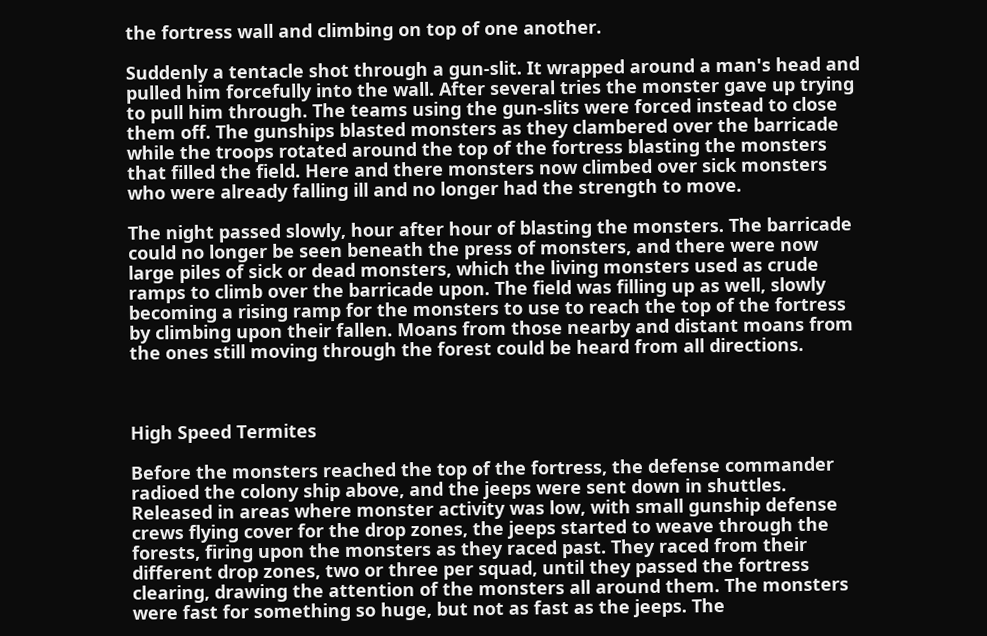the fortress wall and climbing on top of one another.

Suddenly a tentacle shot through a gun-slit. It wrapped around a man's head and pulled him forcefully into the wall. After several tries the monster gave up trying to pull him through. The teams using the gun-slits were forced instead to close them off. The gunships blasted monsters as they clambered over the barricade while the troops rotated around the top of the fortress blasting the monsters that filled the field. Here and there monsters now climbed over sick monsters who were already falling ill and no longer had the strength to move.

The night passed slowly, hour after hour of blasting the monsters. The barricade could no longer be seen beneath the press of monsters, and there were now large piles of sick or dead monsters, which the living monsters used as crude ramps to climb over the barricade upon. The field was filling up as well, slowly becoming a rising ramp for the monsters to use to reach the top of the fortress by climbing upon their fallen. Moans from those nearby and distant moans from the ones still moving through the forest could be heard from all directions.



High Speed Termites

Before the monsters reached the top of the fortress, the defense commander radioed the colony ship above, and the jeeps were sent down in shuttles. Released in areas where monster activity was low, with small gunship defense crews flying cover for the drop zones, the jeeps started to weave through the forests, firing upon the monsters as they raced past. They raced from their different drop zones, two or three per squad, until they passed the fortress clearing, drawing the attention of the monsters all around them. The monsters were fast for something so huge, but not as fast as the jeeps. The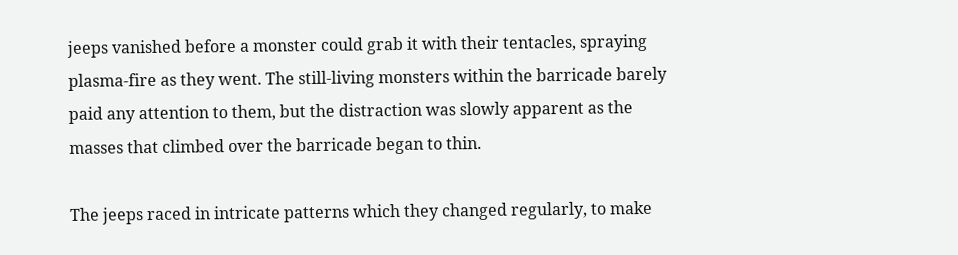jeeps vanished before a monster could grab it with their tentacles, spraying plasma-fire as they went. The still-living monsters within the barricade barely paid any attention to them, but the distraction was slowly apparent as the masses that climbed over the barricade began to thin.

The jeeps raced in intricate patterns which they changed regularly, to make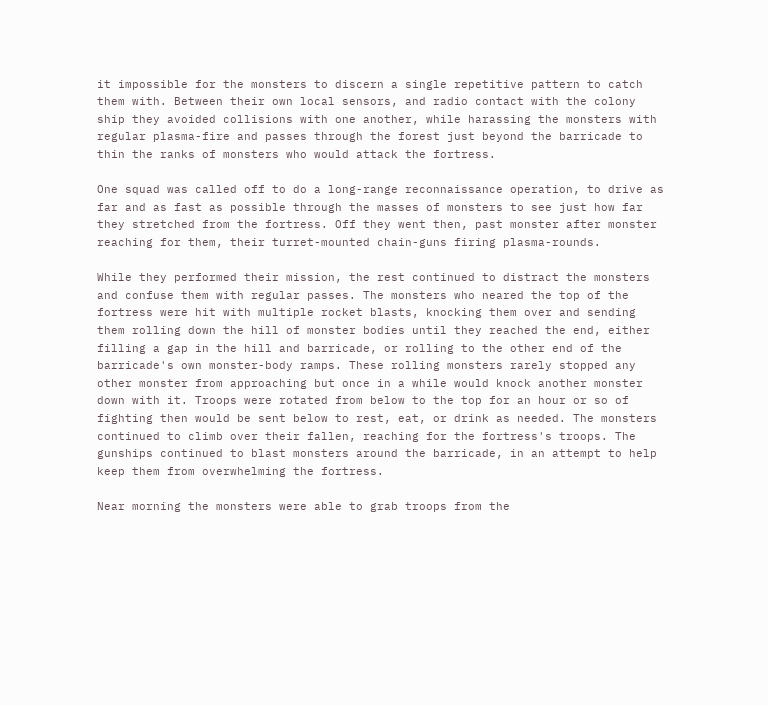it impossible for the monsters to discern a single repetitive pattern to catch them with. Between their own local sensors, and radio contact with the colony ship they avoided collisions with one another, while harassing the monsters with regular plasma-fire and passes through the forest just beyond the barricade to thin the ranks of monsters who would attack the fortress.

One squad was called off to do a long-range reconnaissance operation, to drive as far and as fast as possible through the masses of monsters to see just how far they stretched from the fortress. Off they went then, past monster after monster reaching for them, their turret-mounted chain-guns firing plasma-rounds.

While they performed their mission, the rest continued to distract the monsters and confuse them with regular passes. The monsters who neared the top of the fortress were hit with multiple rocket blasts, knocking them over and sending them rolling down the hill of monster bodies until they reached the end, either filling a gap in the hill and barricade, or rolling to the other end of the barricade's own monster-body ramps. These rolling monsters rarely stopped any other monster from approaching but once in a while would knock another monster down with it. Troops were rotated from below to the top for an hour or so of fighting then would be sent below to rest, eat, or drink as needed. The monsters continued to climb over their fallen, reaching for the fortress's troops. The gunships continued to blast monsters around the barricade, in an attempt to help keep them from overwhelming the fortress.

Near morning the monsters were able to grab troops from the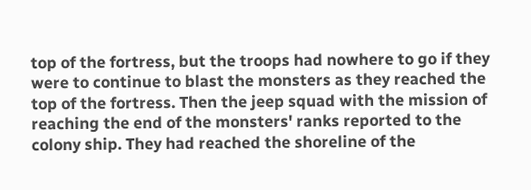top of the fortress, but the troops had nowhere to go if they were to continue to blast the monsters as they reached the top of the fortress. Then the jeep squad with the mission of reaching the end of the monsters' ranks reported to the colony ship. They had reached the shoreline of the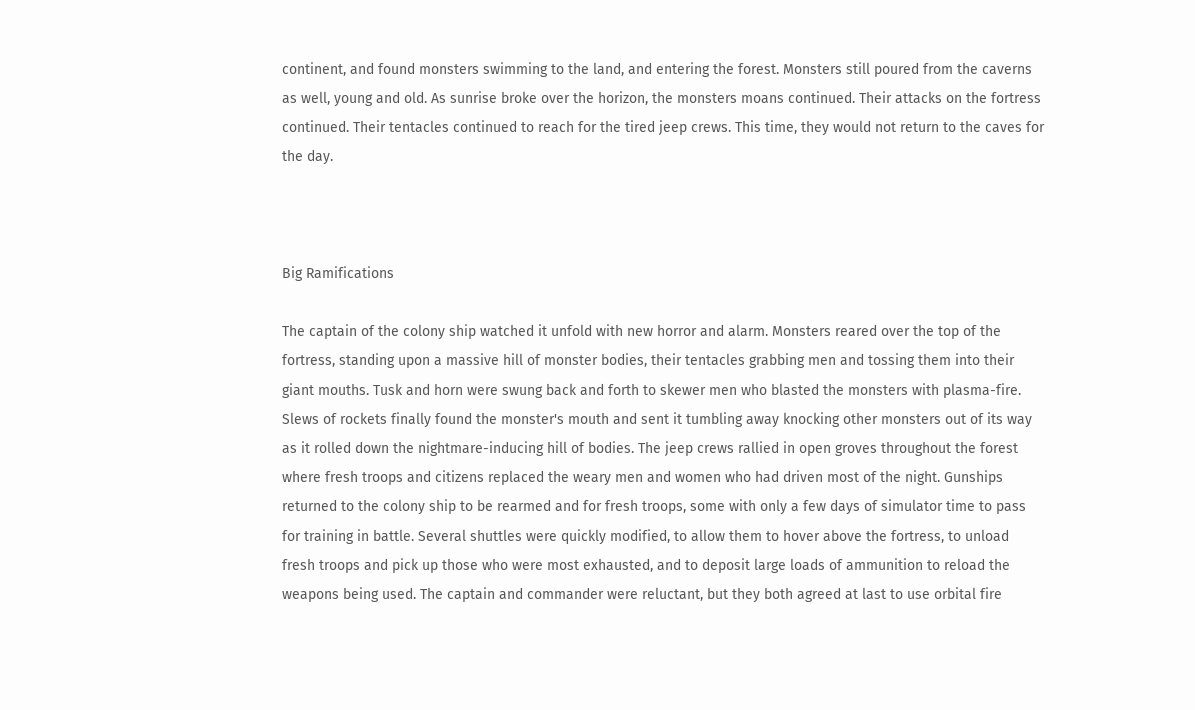continent, and found monsters swimming to the land, and entering the forest. Monsters still poured from the caverns as well, young and old. As sunrise broke over the horizon, the monsters moans continued. Their attacks on the fortress continued. Their tentacles continued to reach for the tired jeep crews. This time, they would not return to the caves for the day.



Big Ramifications

The captain of the colony ship watched it unfold with new horror and alarm. Monsters reared over the top of the fortress, standing upon a massive hill of monster bodies, their tentacles grabbing men and tossing them into their giant mouths. Tusk and horn were swung back and forth to skewer men who blasted the monsters with plasma-fire. Slews of rockets finally found the monster's mouth and sent it tumbling away knocking other monsters out of its way as it rolled down the nightmare-inducing hill of bodies. The jeep crews rallied in open groves throughout the forest where fresh troops and citizens replaced the weary men and women who had driven most of the night. Gunships returned to the colony ship to be rearmed and for fresh troops, some with only a few days of simulator time to pass for training in battle. Several shuttles were quickly modified, to allow them to hover above the fortress, to unload fresh troops and pick up those who were most exhausted, and to deposit large loads of ammunition to reload the weapons being used. The captain and commander were reluctant, but they both agreed at last to use orbital fire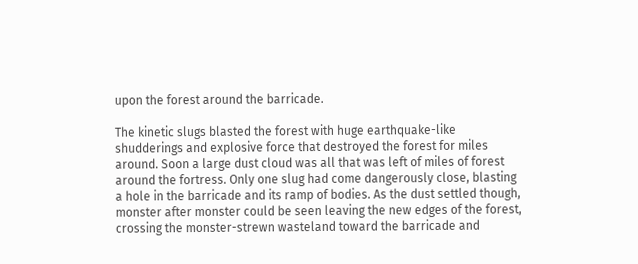upon the forest around the barricade.

The kinetic slugs blasted the forest with huge earthquake-like shudderings and explosive force that destroyed the forest for miles around. Soon a large dust cloud was all that was left of miles of forest around the fortress. Only one slug had come dangerously close, blasting a hole in the barricade and its ramp of bodies. As the dust settled though, monster after monster could be seen leaving the new edges of the forest, crossing the monster-strewn wasteland toward the barricade and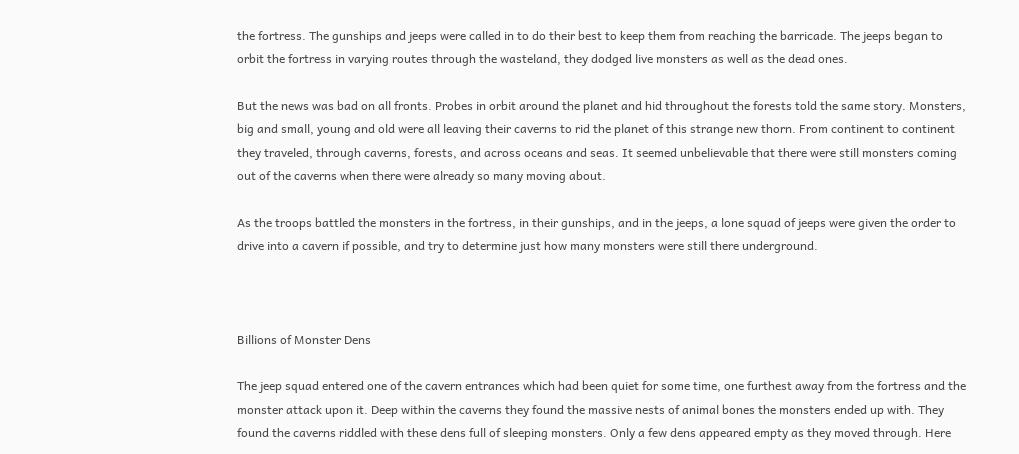the fortress. The gunships and jeeps were called in to do their best to keep them from reaching the barricade. The jeeps began to orbit the fortress in varying routes through the wasteland, they dodged live monsters as well as the dead ones.

But the news was bad on all fronts. Probes in orbit around the planet and hid throughout the forests told the same story. Monsters, big and small, young and old were all leaving their caverns to rid the planet of this strange new thorn. From continent to continent they traveled, through caverns, forests, and across oceans and seas. It seemed unbelievable that there were still monsters coming out of the caverns when there were already so many moving about.

As the troops battled the monsters in the fortress, in their gunships, and in the jeeps, a lone squad of jeeps were given the order to drive into a cavern if possible, and try to determine just how many monsters were still there underground.



Billions of Monster Dens

The jeep squad entered one of the cavern entrances which had been quiet for some time, one furthest away from the fortress and the monster attack upon it. Deep within the caverns they found the massive nests of animal bones the monsters ended up with. They found the caverns riddled with these dens full of sleeping monsters. Only a few dens appeared empty as they moved through. Here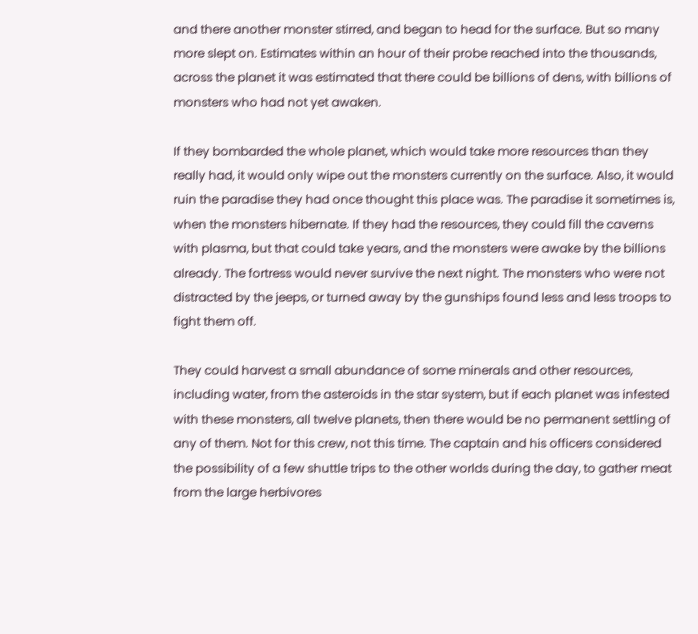and there another monster stirred, and began to head for the surface. But so many more slept on. Estimates within an hour of their probe reached into the thousands, across the planet it was estimated that there could be billions of dens, with billions of monsters who had not yet awaken.

If they bombarded the whole planet, which would take more resources than they really had, it would only wipe out the monsters currently on the surface. Also, it would ruin the paradise they had once thought this place was. The paradise it sometimes is, when the monsters hibernate. If they had the resources, they could fill the caverns with plasma, but that could take years, and the monsters were awake by the billions already. The fortress would never survive the next night. The monsters who were not distracted by the jeeps, or turned away by the gunships found less and less troops to fight them off.

They could harvest a small abundance of some minerals and other resources, including water, from the asteroids in the star system, but if each planet was infested with these monsters, all twelve planets, then there would be no permanent settling of any of them. Not for this crew, not this time. The captain and his officers considered the possibility of a few shuttle trips to the other worlds during the day, to gather meat from the large herbivores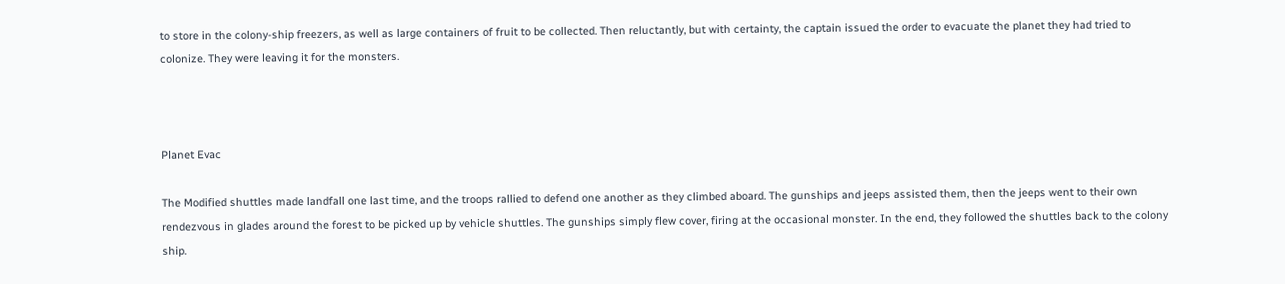to store in the colony-ship freezers, as well as large containers of fruit to be collected. Then reluctantly, but with certainty, the captain issued the order to evacuate the planet they had tried to colonize. They were leaving it for the monsters.



Planet Evac

The Modified shuttles made landfall one last time, and the troops rallied to defend one another as they climbed aboard. The gunships and jeeps assisted them, then the jeeps went to their own rendezvous in glades around the forest to be picked up by vehicle shuttles. The gunships simply flew cover, firing at the occasional monster. In the end, they followed the shuttles back to the colony ship.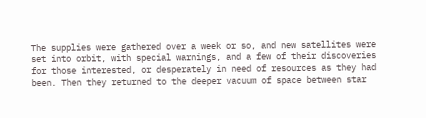The supplies were gathered over a week or so, and new satellites were set into orbit, with special warnings, and a few of their discoveries for those interested, or desperately in need of resources as they had been. Then they returned to the deeper vacuum of space between star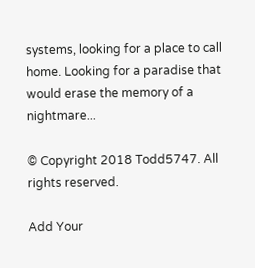systems, looking for a place to call home. Looking for a paradise that would erase the memory of a nightmare...

© Copyright 2018 Todd5747. All rights reserved.

Add Your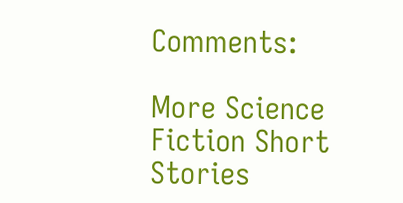Comments:

More Science Fiction Short Stories